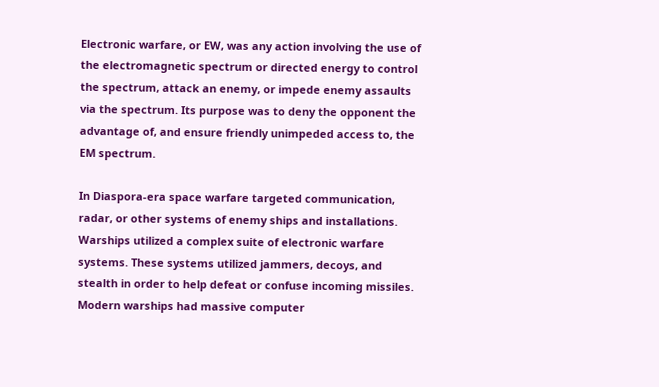Electronic warfare, or EW, was any action involving the use of the electromagnetic spectrum or directed energy to control the spectrum, attack an enemy, or impede enemy assaults via the spectrum. Its purpose was to deny the opponent the advantage of, and ensure friendly unimpeded access to, the EM spectrum.

In Diaspora-era space warfare targeted communication, radar, or other systems of enemy ships and installations. Warships utilized a complex suite of electronic warfare systems. These systems utilized jammers, decoys, and stealth in order to help defeat or confuse incoming missiles. Modern warships had massive computer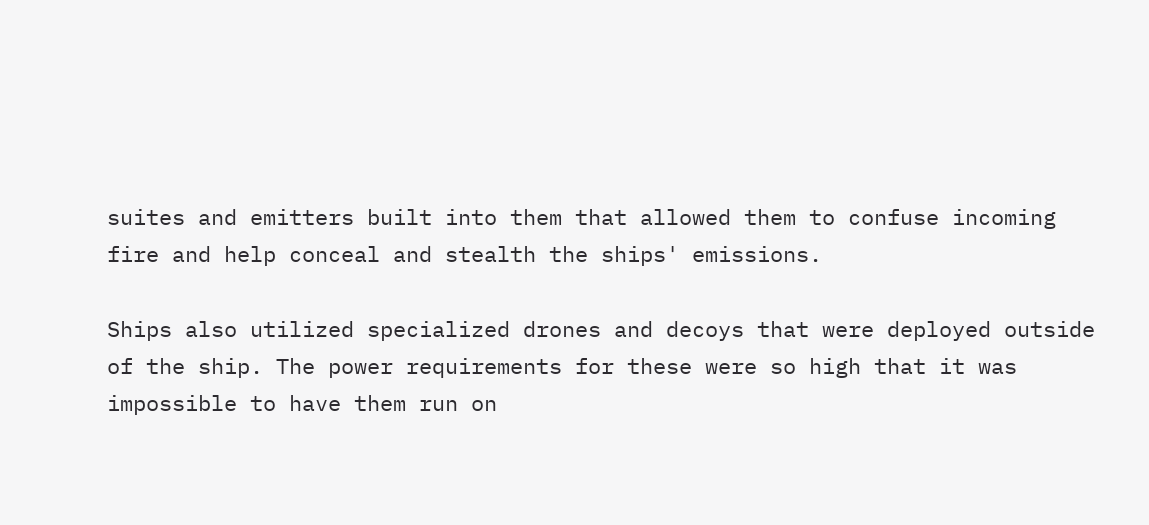suites and emitters built into them that allowed them to confuse incoming fire and help conceal and stealth the ships' emissions.

Ships also utilized specialized drones and decoys that were deployed outside of the ship. The power requirements for these were so high that it was impossible to have them run on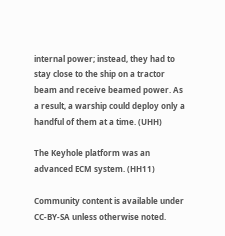internal power; instead, they had to stay close to the ship on a tractor beam and receive beamed power. As a result, a warship could deploy only a handful of them at a time. (UHH)

The Keyhole platform was an advanced ECM system. (HH11)

Community content is available under CC-BY-SA unless otherwise noted.